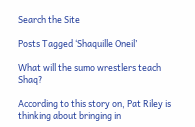Search the Site

Posts Tagged ‘Shaquille Oneil’

What will the sumo wrestlers teach Shaq?

According to this story on, Pat Riley is thinking about bringing in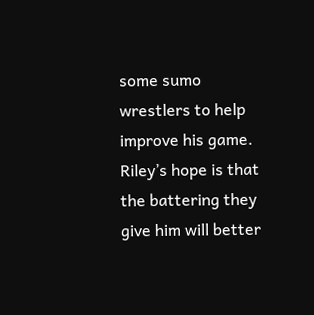some sumo wrestlers to help improve his game. Riley’s hope is that the battering they give him will better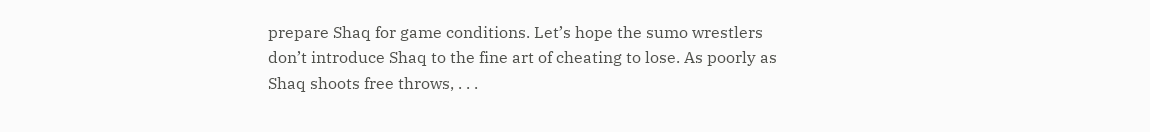prepare Shaq for game conditions. Let’s hope the sumo wrestlers don’t introduce Shaq to the fine art of cheating to lose. As poorly as Shaq shoots free throws, . . .